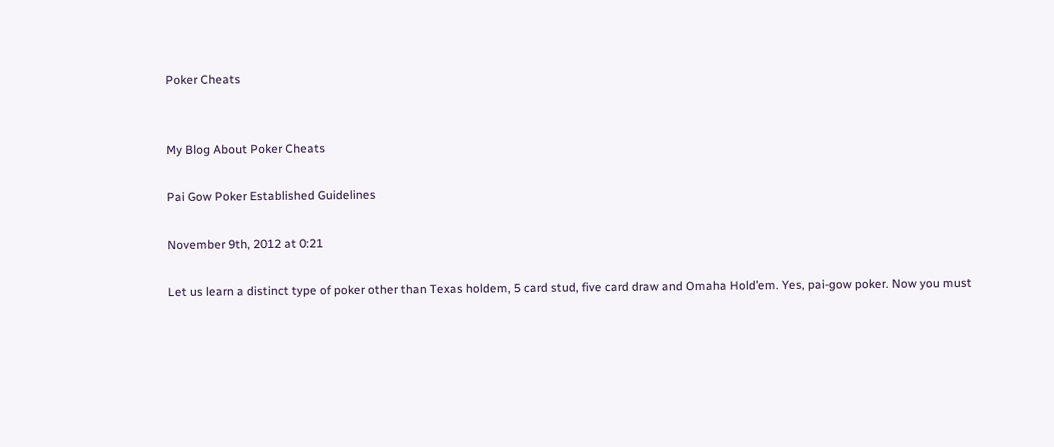Poker Cheats


My Blog About Poker Cheats

Pai Gow Poker Established Guidelines

November 9th, 2012 at 0:21

Let us learn a distinct type of poker other than Texas holdem, 5 card stud, five card draw and Omaha Hold’em. Yes, pai-gow poker. Now you must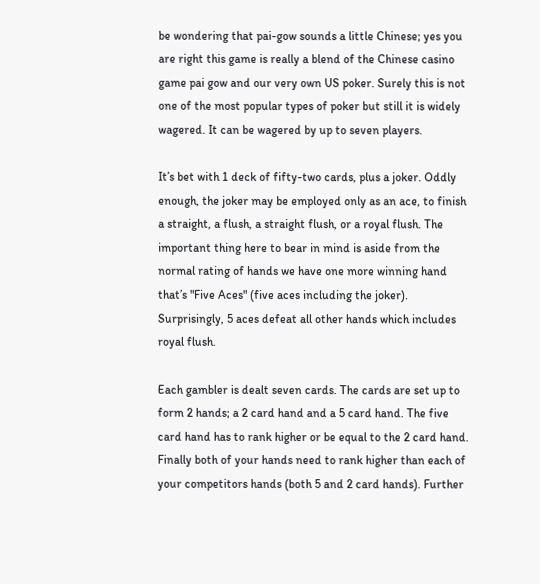be wondering that pai-gow sounds a little Chinese; yes you are right this game is really a blend of the Chinese casino game pai gow and our very own US poker. Surely this is not one of the most popular types of poker but still it is widely wagered. It can be wagered by up to seven players.

It’s bet with 1 deck of fifty-two cards, plus a joker. Oddly enough, the joker may be employed only as an ace, to finish a straight, a flush, a straight flush, or a royal flush. The important thing here to bear in mind is aside from the normal rating of hands we have one more winning hand that’s "Five Aces" (five aces including the joker). Surprisingly, 5 aces defeat all other hands which includes royal flush.

Each gambler is dealt seven cards. The cards are set up to form 2 hands; a 2 card hand and a 5 card hand. The five card hand has to rank higher or be equal to the 2 card hand. Finally both of your hands need to rank higher than each of your competitors hands (both 5 and 2 card hands). Further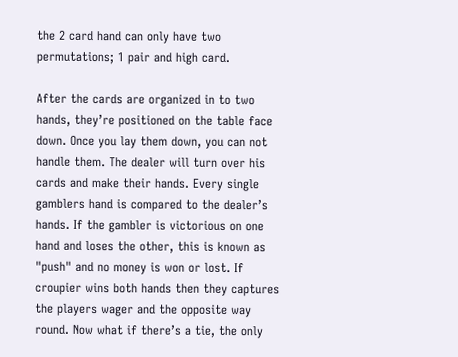the 2 card hand can only have two permutations; 1 pair and high card.

After the cards are organized in to two hands, they’re positioned on the table face down. Once you lay them down, you can not handle them. The dealer will turn over his cards and make their hands. Every single gamblers hand is compared to the dealer’s hands. If the gambler is victorious on one hand and loses the other, this is known as "push" and no money is won or lost. If croupier wins both hands then they captures the players wager and the opposite way round. Now what if there’s a tie, the only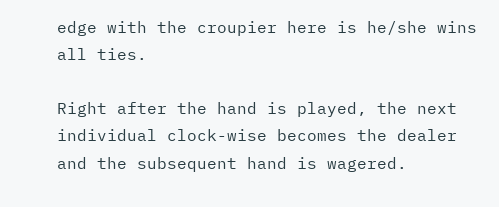edge with the croupier here is he/she wins all ties.

Right after the hand is played, the next individual clock-wise becomes the dealer and the subsequent hand is wagered.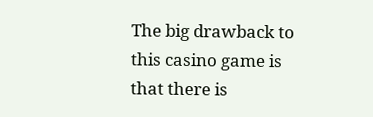The big drawback to this casino game is that there is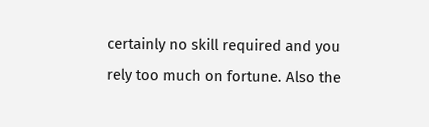certainly no skill required and you rely too much on fortune. Also the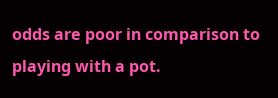odds are poor in comparison to playing with a pot.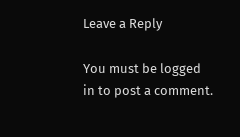Leave a Reply

You must be logged in to post a comment.